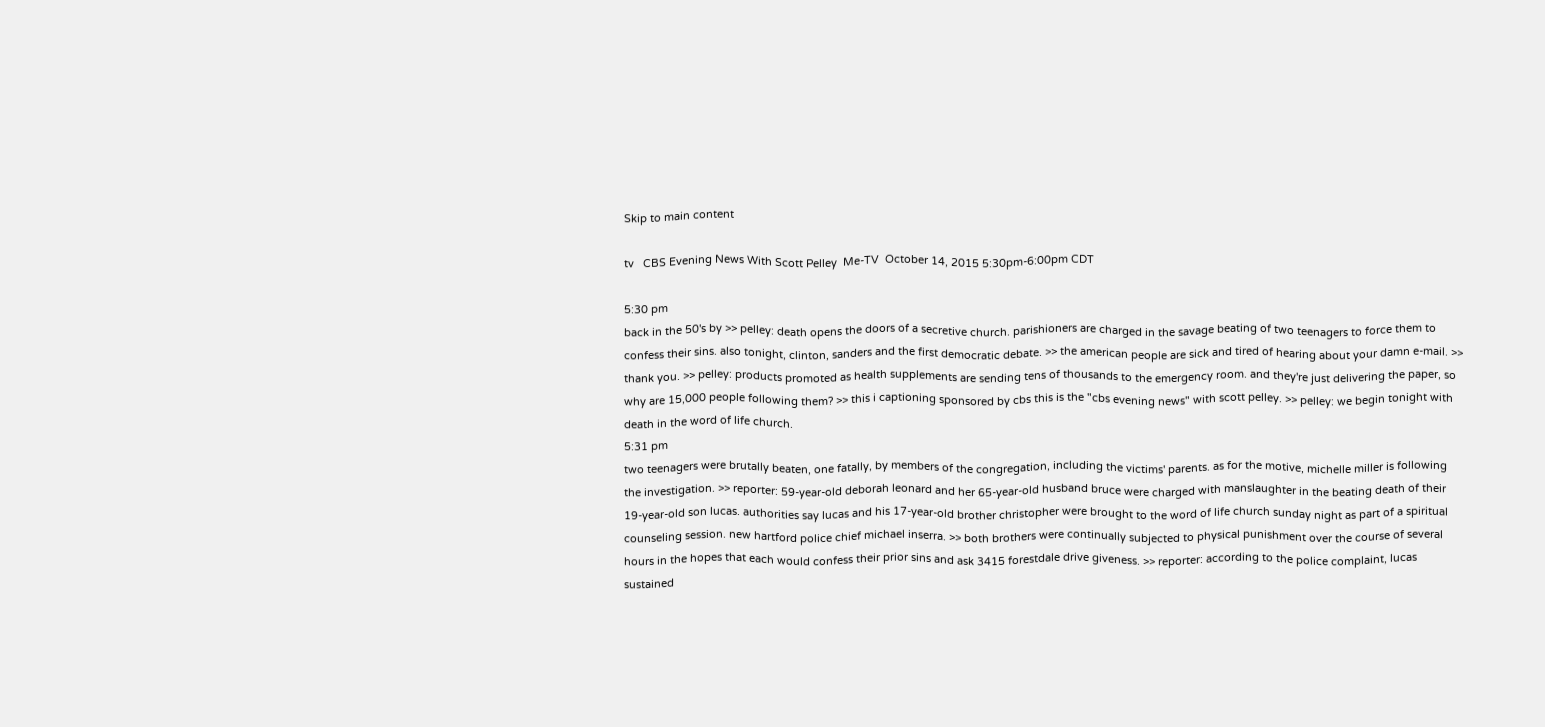Skip to main content

tv   CBS Evening News With Scott Pelley  Me-TV  October 14, 2015 5:30pm-6:00pm CDT

5:30 pm
back in the 50's by >> pelley: death opens the doors of a secretive church. parishioners are charged in the savage beating of two teenagers to force them to confess their sins. also tonight, clinton, sanders and the first democratic debate. >> the american people are sick and tired of hearing about your damn e-mail. >> thank you. >> pelley: products promoted as health supplements are sending tens of thousands to the emergency room. and they're just delivering the paper, so why are 15,000 people following them? >> this i captioning sponsored by cbs this is the "cbs evening news" with scott pelley. >> pelley: we begin tonight with death in the word of life church.
5:31 pm
two teenagers were brutally beaten, one fatally, by members of the congregation, including the victims' parents. as for the motive, michelle miller is following the investigation. >> reporter: 59-year-old deborah leonard and her 65-year-old husband bruce were charged with manslaughter in the beating death of their 19-year-old son lucas. authorities say lucas and his 17-year-old brother christopher were brought to the word of life church sunday night as part of a spiritual counseling session. new hartford police chief michael inserra. >> both brothers were continually subjected to physical punishment over the course of several hours in the hopes that each would confess their prior sins and ask 3415 forestdale drive giveness. >> reporter: according to the police complaint, lucas sustained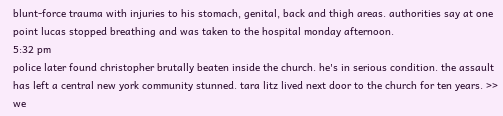blunt-force trauma with injuries to his stomach, genital, back and thigh areas. authorities say at one point lucas stopped breathing and was taken to the hospital monday afternoon.
5:32 pm
police later found christopher brutally beaten inside the church. he's in serious condition. the assault has left a central new york community stunned. tara litz lived next door to the church for ten years. >> we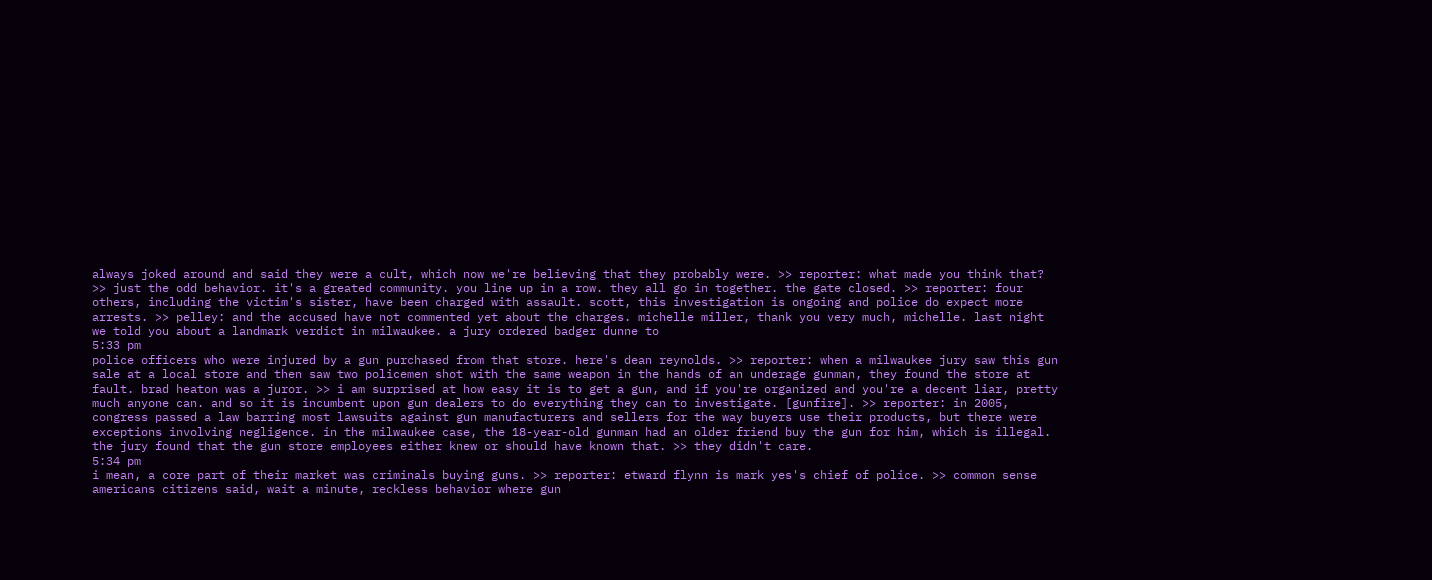always joked around and said they were a cult, which now we're believing that they probably were. >> reporter: what made you think that? >> just the odd behavior. it's a greated community. you line up in a row. they all go in together. the gate closed. >> reporter: four others, including the victim's sister, have been charged with assault. scott, this investigation is ongoing and police do expect more arrests. >> pelley: and the accused have not commented yet about the charges. michelle miller, thank you very much, michelle. last night we told you about a landmark verdict in milwaukee. a jury ordered badger dunne to
5:33 pm
police officers who were injured by a gun purchased from that store. here's dean reynolds. >> reporter: when a milwaukee jury saw this gun sale at a local store and then saw two policemen shot with the same weapon in the hands of an underage gunman, they found the store at fault. brad heaton was a juror. >> i am surprised at how easy it is to get a gun, and if you're organized and you're a decent liar, pretty much anyone can. and so it is incumbent upon gun dealers to do everything they can to investigate. [gunfire]. >> reporter: in 2005, congress passed a law barring most lawsuits against gun manufacturers and sellers for the way buyers use their products, but there were exceptions involving negligence. in the milwaukee case, the 18-year-old gunman had an older friend buy the gun for him, which is illegal. the jury found that the gun store employees either knew or should have known that. >> they didn't care.
5:34 pm
i mean, a core part of their market was criminals buying guns. >> reporter: etward flynn is mark yes's chief of police. >> common sense americans citizens said, wait a minute, reckless behavior where gun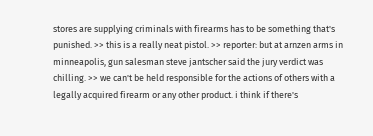stores are supplying criminals with firearms has to be something that's punished. >> this is a really neat pistol. >> reporter: but at arnzen arms in minneapolis, gun salesman steve jantscher said the jury verdict was chilling. >> we can't be held responsible for the actions of others with a legally acquired firearm or any other product. i think if there's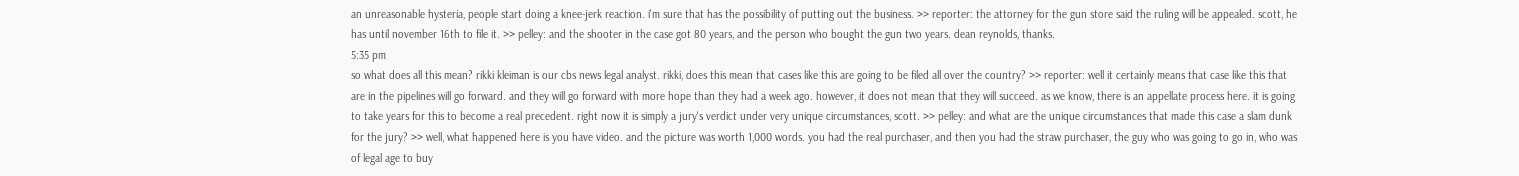an unreasonable hysteria, people start doing a knee-jerk reaction. i'm sure that has the possibility of putting out the business. >> reporter: the attorney for the gun store said the ruling will be appealed. scott, he has until november 16th to file it. >> pelley: and the shooter in the case got 80 years, and the person who bought the gun two years. dean reynolds, thanks.
5:35 pm
so what does all this mean? rikki kleiman is our cbs news legal analyst. rikki, does this mean that cases like this are going to be filed all over the country? >> reporter: well it certainly means that case like this that are in the pipelines will go forward. and they will go forward with more hope than they had a week ago. however, it does not mean that they will succeed. as we know, there is an appellate process here. it is going to take years for this to become a real precedent. right now it is simply a jury's verdict under very unique circumstances, scott. >> pelley: and what are the unique circumstances that made this case a slam dunk for the jury? >> well, what happened here is you have video. and the picture was worth 1,000 words. you had the real purchaser, and then you had the straw purchaser, the guy who was going to go in, who was of legal age to buy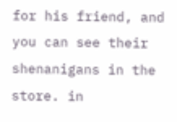for his friend, and you can see their shenanigans in the store. in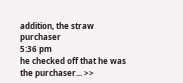addition, the straw purchaser
5:36 pm
he checked off that he was the purchaser... >>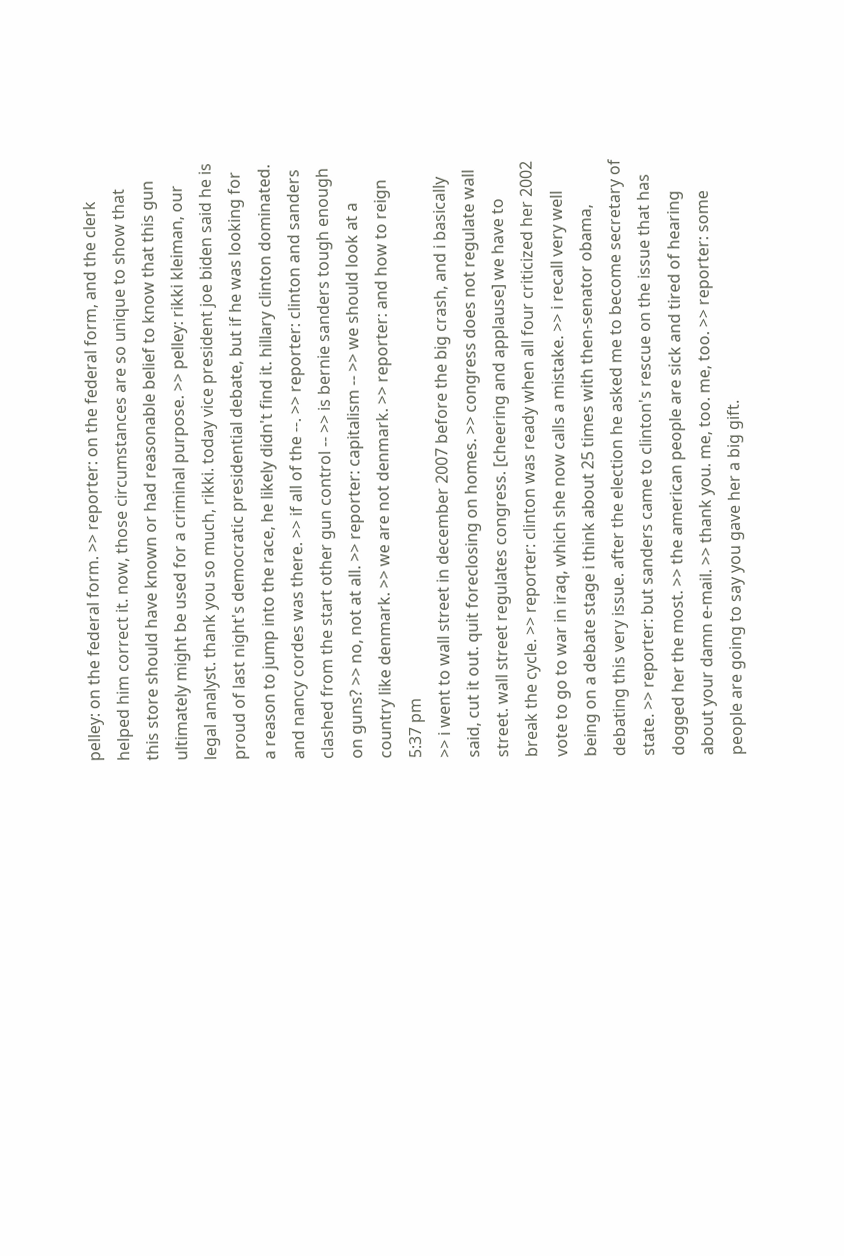pelley: on the federal form. >> reporter: on the federal form, and the clerk helped him correct it. now, those circumstances are so unique to show that this store should have known or had reasonable belief to know that this gun ultimately might be used for a criminal purpose. >> pelley: rikki kleiman, our legal analyst. thank you so much, rikki. today vice president joe biden said he is proud of last night's democratic presidential debate, but if he was looking for a reason to jump into the race, he likely didn't find it. hillary clinton dominated. and nancy cordes was there. >> if all of the --. >> reporter: clinton and sanders clashed from the start other gun control -- >> is bernie sanders tough enough on guns? >> no, not at all. >> reporter: capitalism -- >> we should look at a country like denmark. >> we are not denmark. >> reporter: and how to reign
5:37 pm
>> i went to wall street in december 2007 before the big crash, and i basically said, cut it out. quit foreclosing on homes. >> congress does not regulate wall street. wall street regulates congress. [cheering and applause] we have to break the cycle. >> reporter: clinton was ready when all four criticized her 2002 vote to go to war in iraq, which she now calls a mistake. >> i recall very well being on a debate stage i think about 25 times with then-senator obama, debating this very issue. after the election he asked me to become secretary of state. >> reporter: but sanders came to clinton's rescue on the issue that has dogged her the most. >> the american people are sick and tired of hearing about your damn e-mail. >> thank you. me, too. me, too. >> reporter: some people are going to say you gave her a big gift.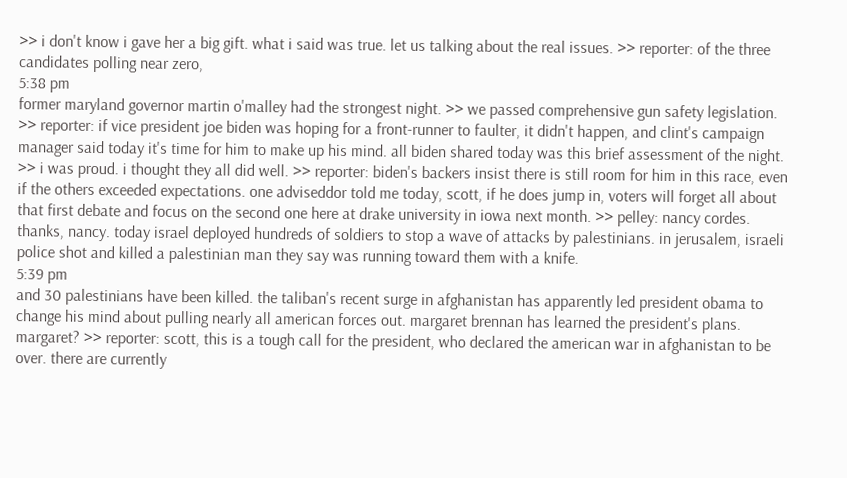>> i don't know i gave her a big gift. what i said was true. let us talking about the real issues. >> reporter: of the three candidates polling near zero,
5:38 pm
former maryland governor martin o'malley had the strongest night. >> we passed comprehensive gun safety legislation. >> reporter: if vice president joe biden was hoping for a front-runner to faulter, it didn't happen, and clint's campaign manager said today it's time for him to make up his mind. all biden shared today was this brief assessment of the night. >> i was proud. i thought they all did well. >> reporter: biden's backers insist there is still room for him in this race, even if the others exceeded expectations. one adviseddor told me today, scott, if he does jump in, voters will forget all about that first debate and focus on the second one here at drake university in iowa next month. >> pelley: nancy cordes. thanks, nancy. today israel deployed hundreds of soldiers to stop a wave of attacks by palestinians. in jerusalem, israeli police shot and killed a palestinian man they say was running toward them with a knife.
5:39 pm
and 30 palestinians have been killed. the taliban's recent surge in afghanistan has apparently led president obama to change his mind about pulling nearly all american forces out. margaret brennan has learned the president's plans. margaret? >> reporter: scott, this is a tough call for the president, who declared the american war in afghanistan to be over. there are currently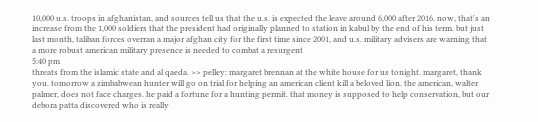10,000 u.s. troops in afghanistan, and sources tell us that the u.s. is expected the leave around 6,000 after 2016. now, that's an increase from the 1,000 soldiers that the president had originally planned to station in kabul by the end of his term. but just last month, taliban forces overran a major afghan city for the first time since 2001, and u.s. military advisers are warning that a more robust american military presence is needed to combat a resurgent
5:40 pm
threats from the islamic state and al qaeda. >> pelley: margaret brennan at the white house for us tonight. margaret, thank you. tomorrow a zimbabwean hunter will go on trial for helping an american client kill a beloved lion. the american, walter palmer, does not face charges. he paid a fortune for a hunting permit. that money is supposed to help conservation, but our debora patta discovered who is really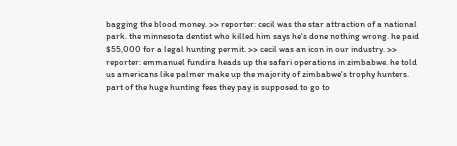bagging the blood money. >> reporter: cecil was the star attraction of a national park. the minnesota dentist who killed him says he's done nothing wrong. he paid $55,000 for a legal hunting permit. >> cecil was an icon in our industry. >> reporter: emmanuel fundira heads up the safari operations in zimbabwe. he told us americans like palmer make up the majority of zimbabwe's trophy hunters. part of the huge hunting fees they pay is supposed to go to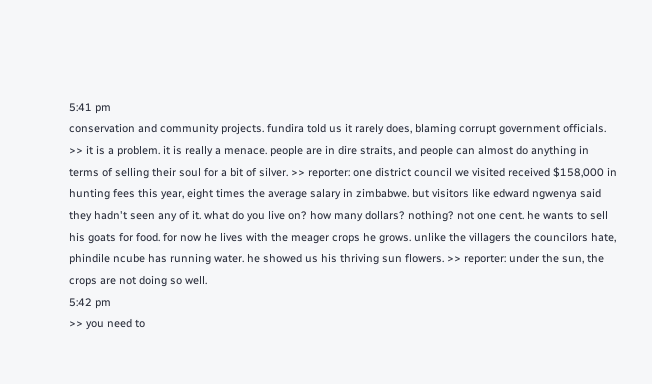5:41 pm
conservation and community projects. fundira told us it rarely does, blaming corrupt government officials. >> it is a problem. it is really a menace. people are in dire straits, and people can almost do anything in terms of selling their soul for a bit of silver. >> reporter: one district council we visited received $158,000 in hunting fees this year, eight times the average salary in zimbabwe. but visitors like edward ngwenya said they hadn't seen any of it. what do you live on? how many dollars? nothing? not one cent. he wants to sell his goats for food. for now he lives with the meager crops he grows. unlike the villagers the councilors hate, phindile ncube has running water. he showed us his thriving sun flowers. >> reporter: under the sun, the crops are not doing so well.
5:42 pm
>> you need to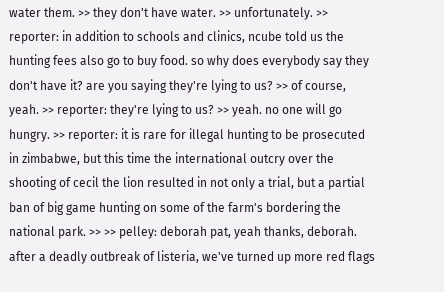water them. >> they don't have water. >> unfortunately. >> reporter: in addition to schools and clinics, ncube told us the hunting fees also go to buy food. so why does everybody say they don't have it? are you saying they're lying to us? >> of course, yeah. >> reporter: they're lying to us? >> yeah. no one will go hungry. >> reporter: it is rare for illegal hunting to be prosecuted in zimbabwe, but this time the international outcry over the shooting of cecil the lion resulted in not only a trial, but a partial ban of big game hunting on some of the farm's bordering the national park. >> >> pelley: deborah pat, yeah thanks, deborah. after a deadly outbreak of listeria, we've turned up more red flags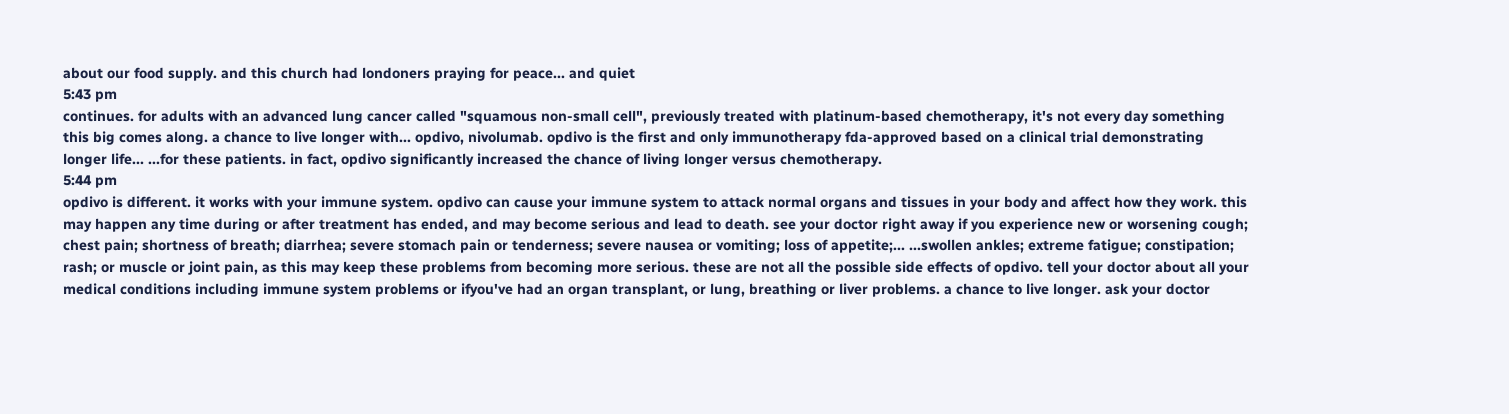about our food supply. and this church had londoners praying for peace... and quiet
5:43 pm
continues. for adults with an advanced lung cancer called "squamous non-small cell", previously treated with platinum-based chemotherapy, it's not every day something this big comes along. a chance to live longer with... opdivo, nivolumab. opdivo is the first and only immunotherapy fda-approved based on a clinical trial demonstrating longer life... ...for these patients. in fact, opdivo significantly increased the chance of living longer versus chemotherapy.
5:44 pm
opdivo is different. it works with your immune system. opdivo can cause your immune system to attack normal organs and tissues in your body and affect how they work. this may happen any time during or after treatment has ended, and may become serious and lead to death. see your doctor right away if you experience new or worsening cough; chest pain; shortness of breath; diarrhea; severe stomach pain or tenderness; severe nausea or vomiting; loss of appetite;... ...swollen ankles; extreme fatigue; constipation; rash; or muscle or joint pain, as this may keep these problems from becoming more serious. these are not all the possible side effects of opdivo. tell your doctor about all your medical conditions including immune system problems or ifyou've had an organ transplant, or lung, breathing or liver problems. a chance to live longer. ask your doctor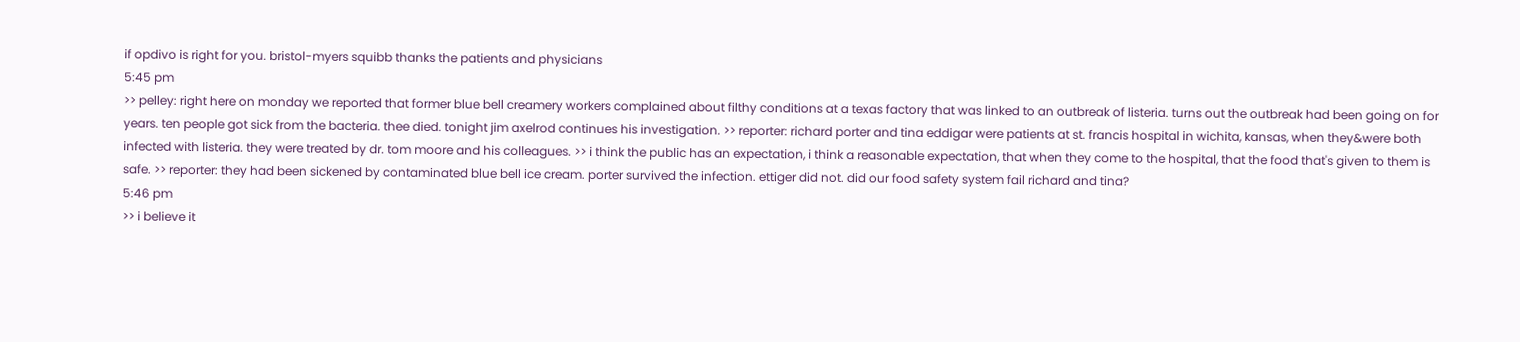if opdivo is right for you. bristol-myers squibb thanks the patients and physicians
5:45 pm
>> pelley: right here on monday we reported that former blue bell creamery workers complained about filthy conditions at a texas factory that was linked to an outbreak of listeria. turns out the outbreak had been going on for years. ten people got sick from the bacteria. thee died. tonight jim axelrod continues his investigation. >> reporter: richard porter and tina eddigar were patients at st. francis hospital in wichita, kansas, when they&were both infected with listeria. they were treated by dr. tom moore and his colleagues. >> i think the public has an expectation, i think a reasonable expectation, that when they come to the hospital, that the food that's given to them is safe. >> reporter: they had been sickened by contaminated blue bell ice cream. porter survived the infection. ettiger did not. did our food safety system fail richard and tina?
5:46 pm
>> i believe it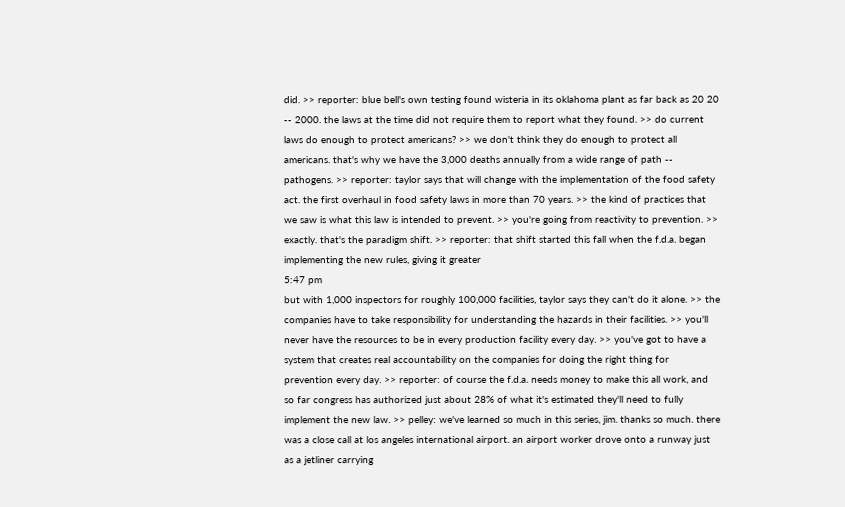did. >> reporter: blue bell's own testing found wisteria in its oklahoma plant as far back as 20 20 -- 2000. the laws at the time did not require them to report what they found. >> do current laws do enough to protect americans? >> we don't think they do enough to protect all americans. that's why we have the 3,000 deaths annually from a wide range of path -- pathogens. >> reporter: taylor says that will change with the implementation of the food safety act. the first overhaul in food safety laws in more than 70 years. >> the kind of practices that we saw is what this law is intended to prevent. >> you're going from reactivity to prevention. >> exactly. that's the paradigm shift. >> reporter: that shift started this fall when the f.d.a. began implementing the new rules, giving it greater
5:47 pm
but with 1,000 inspectors for roughly 100,000 facilities, taylor says they can't do it alone. >> the companies have to take responsibility for understanding the hazards in their facilities. >> you'll never have the resources to be in every production facility every day. >> you've got to have a system that creates real accountability on the companies for doing the right thing for prevention every day. >> reporter: of course the f.d.a. needs money to make this all work, and so far congress has authorized just about 28% of what it's estimated they'll need to fully implement the new law. >> pelley: we've learned so much in this series, jim. thanks so much. there was a close call at los angeles international airport. an airport worker drove onto a runway just as a jetliner carrying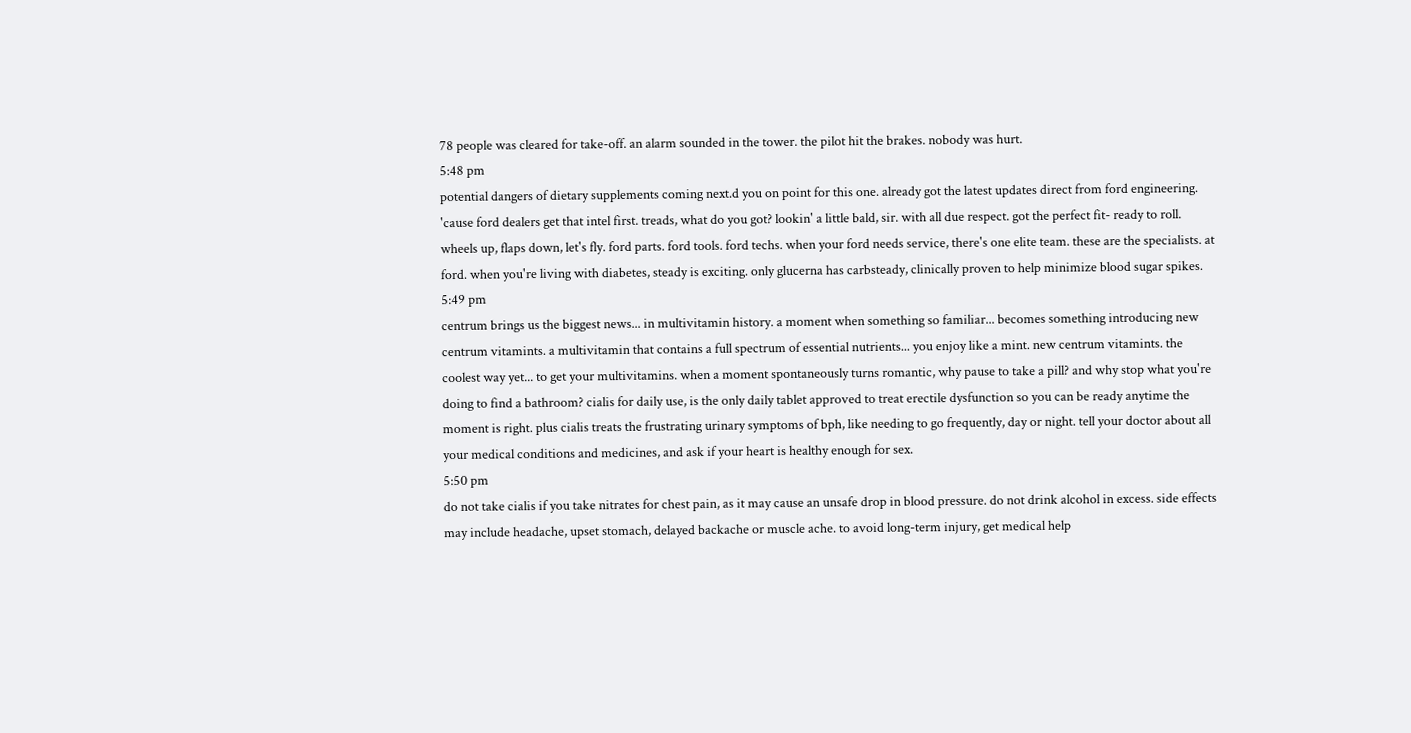78 people was cleared for take-off. an alarm sounded in the tower. the pilot hit the brakes. nobody was hurt.
5:48 pm
potential dangers of dietary supplements coming next.d you on point for this one. already got the latest updates direct from ford engineering. 'cause ford dealers get that intel first. treads, what do you got? lookin' a little bald, sir. with all due respect. got the perfect fit- ready to roll. wheels up, flaps down, let's fly. ford parts. ford tools. ford techs. when your ford needs service, there's one elite team. these are the specialists. at ford. when you're living with diabetes, steady is exciting. only glucerna has carbsteady, clinically proven to help minimize blood sugar spikes.
5:49 pm
centrum brings us the biggest news... in multivitamin history. a moment when something so familiar... becomes something introducing new centrum vitamints. a multivitamin that contains a full spectrum of essential nutrients... you enjoy like a mint. new centrum vitamints. the coolest way yet... to get your multivitamins. when a moment spontaneously turns romantic, why pause to take a pill? and why stop what you're doing to find a bathroom? cialis for daily use, is the only daily tablet approved to treat erectile dysfunction so you can be ready anytime the moment is right. plus cialis treats the frustrating urinary symptoms of bph, like needing to go frequently, day or night. tell your doctor about all your medical conditions and medicines, and ask if your heart is healthy enough for sex.
5:50 pm
do not take cialis if you take nitrates for chest pain, as it may cause an unsafe drop in blood pressure. do not drink alcohol in excess. side effects may include headache, upset stomach, delayed backache or muscle ache. to avoid long-term injury, get medical help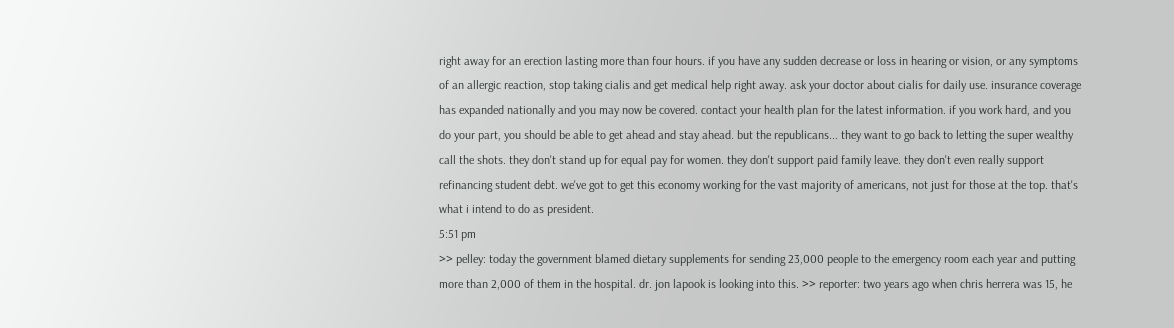right away for an erection lasting more than four hours. if you have any sudden decrease or loss in hearing or vision, or any symptoms of an allergic reaction, stop taking cialis and get medical help right away. ask your doctor about cialis for daily use. insurance coverage has expanded nationally and you may now be covered. contact your health plan for the latest information. if you work hard, and you do your part, you should be able to get ahead and stay ahead. but the republicans... they want to go back to letting the super wealthy call the shots. they don't stand up for equal pay for women. they don't support paid family leave. they don't even really support refinancing student debt. we've got to get this economy working for the vast majority of americans, not just for those at the top. that's what i intend to do as president.
5:51 pm
>> pelley: today the government blamed dietary supplements for sending 23,000 people to the emergency room each year and putting more than 2,000 of them in the hospital. dr. jon lapook is looking into this. >> reporter: two years ago when chris herrera was 15, he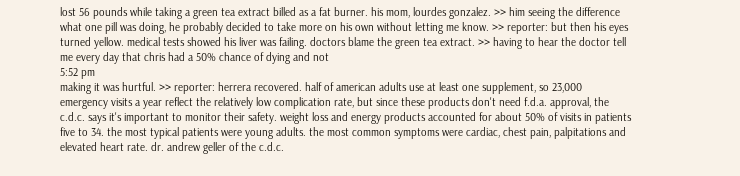lost 56 pounds while taking a green tea extract billed as a fat burner. his mom, lourdes gonzalez. >> him seeing the difference what one pill was doing, he probably decided to take more on his own without letting me know. >> reporter: but then his eyes turned yellow. medical tests showed his liver was failing. doctors blame the green tea extract. >> having to hear the doctor tell me every day that chris had a 50% chance of dying and not
5:52 pm
making it was hurtful. >> reporter: herrera recovered. half of american adults use at least one supplement, so 23,000 emergency visits a year reflect the relatively low complication rate, but since these products don't need f.d.a. approval, the c.d.c. says it's important to monitor their safety. weight loss and energy products accounted for about 50% of visits in patients five to 34. the most typical patients were young adults. the most common symptoms were cardiac, chest pain, palpitations and elevated heart rate. dr. andrew geller of the c.d.c.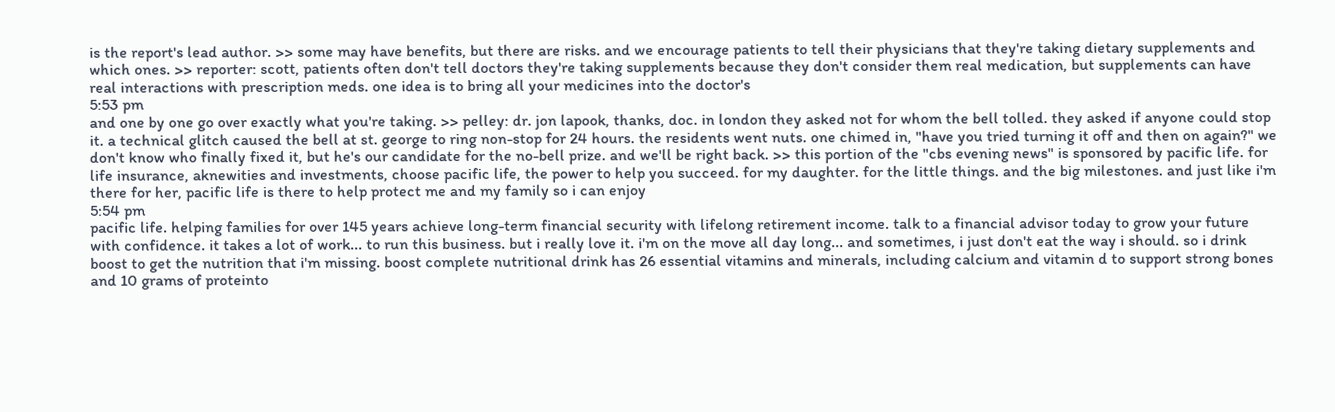is the report's lead author. >> some may have benefits, but there are risks. and we encourage patients to tell their physicians that they're taking dietary supplements and which ones. >> reporter: scott, patients often don't tell doctors they're taking supplements because they don't consider them real medication, but supplements can have real interactions with prescription meds. one idea is to bring all your medicines into the doctor's
5:53 pm
and one by one go over exactly what you're taking. >> pelley: dr. jon lapook, thanks, doc. in london they asked not for whom the bell tolled. they asked if anyone could stop it. a technical glitch caused the bell at st. george to ring non-stop for 24 hours. the residents went nuts. one chimed in, "have you tried turning it off and then on again?" we don't know who finally fixed it, but he's our candidate for the no-bell prize. and we'll be right back. >> this portion of the "cbs evening news" is sponsored by pacific life. for life insurance, aknewities and investments, choose pacific life, the power to help you succeed. for my daughter. for the little things. and the big milestones. and just like i'm there for her, pacific life is there to help protect me and my family so i can enjoy
5:54 pm
pacific life. helping families for over 145 years achieve long-term financial security with lifelong retirement income. talk to a financial advisor today to grow your future with confidence. it takes a lot of work... to run this business. but i really love it. i'm on the move all day long... and sometimes, i just don't eat the way i should. so i drink boost to get the nutrition that i'm missing. boost complete nutritional drink has 26 essential vitamins and minerals, including calcium and vitamin d to support strong bones and 10 grams of proteinto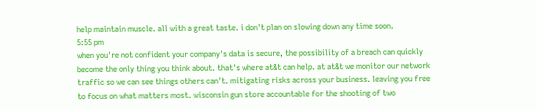help maintain muscle. all with a great taste. i don't plan on slowing down any time soon.
5:55 pm
when you're not confident your company's data is secure, the possibility of a breach can quickly become the only thing you think about. that's where at&t can help. at at&t we monitor our network traffic so we can see things others can't. mitigating risks across your business. leaving you free to focus on what matters most. wisconsin gun store accountable for the shooting of two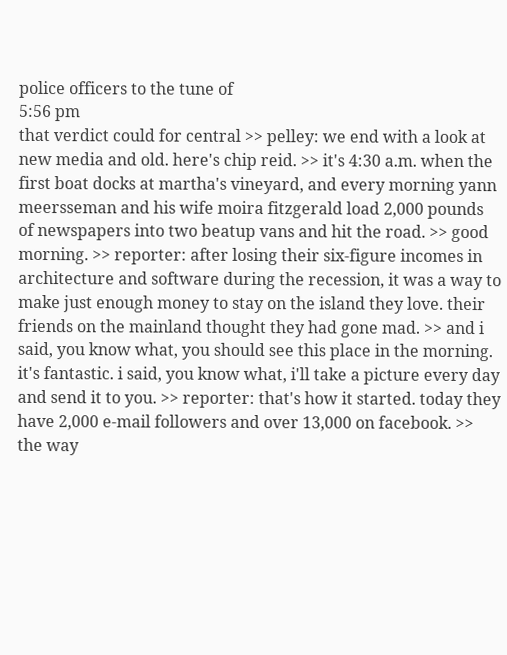police officers to the tune of
5:56 pm
that verdict could for central >> pelley: we end with a look at new media and old. here's chip reid. >> it's 4:30 a.m. when the first boat docks at martha's vineyard, and every morning yann meersseman and his wife moira fitzgerald load 2,000 pounds of newspapers into two beatup vans and hit the road. >> good morning. >> reporter: after losing their six-figure incomes in architecture and software during the recession, it was a way to make just enough money to stay on the island they love. their friends on the mainland thought they had gone mad. >> and i said, you know what, you should see this place in the morning. it's fantastic. i said, you know what, i'll take a picture every day and send it to you. >> reporter: that's how it started. today they have 2,000 e-mail followers and over 13,000 on facebook. >> the way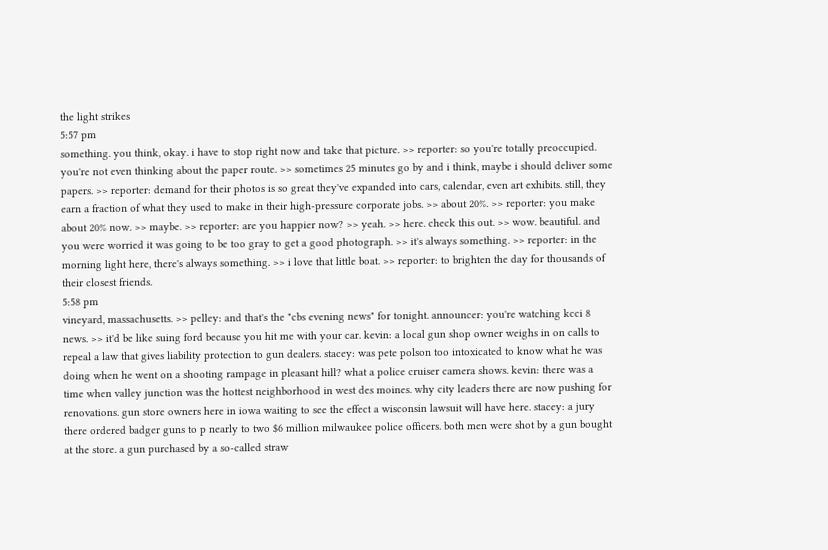the light strikes
5:57 pm
something. you think, okay. i have to stop right now and take that picture. >> reporter: so you're totally preoccupied. you're not even thinking about the paper route. >> sometimes 25 minutes go by and i think, maybe i should deliver some papers. >> reporter: demand for their photos is so great they've expanded into cars, calendar, even art exhibits. still, they earn a fraction of what they used to make in their high-pressure corporate jobs. >> about 20%. >> reporter: you make about 20% now. >> maybe. >> reporter: are you happier now? >> yeah. >> here. check this out. >> wow. beautiful. and you were worried it was going to be too gray to get a good photograph. >> it's always something. >> reporter: in the morning light here, there's always something. >> i love that little boat. >> reporter: to brighten the day for thousands of their closest friends.
5:58 pm
vineyard, massachusetts. >> pelley: and that's the "cbs evening news" for tonight. announcer: you're watching kcci 8 news. >> it'd be like suing ford because you hit me with your car. kevin: a local gun shop owner weighs in on calls to repeal a law that gives liability protection to gun dealers. stacey: was pete polson too intoxicated to know what he was doing when he went on a shooting rampage in pleasant hill? what a police cruiser camera shows. kevin: there was a time when valley junction was the hottest neighborhood in west des moines. why city leaders there are now pushing for renovations. gun store owners here in iowa waiting to see the effect a wisconsin lawsuit will have here. stacey: a jury there ordered badger guns to p nearly to two $6 million milwaukee police officers. both men were shot by a gun bought at the store. a gun purchased by a so-called straw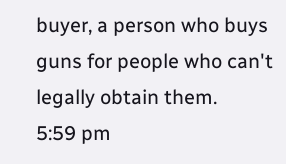buyer, a person who buys guns for people who can't legally obtain them.
5:59 pm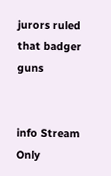jurors ruled that badger guns


info Stream Only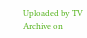Uploaded by TV Archive on